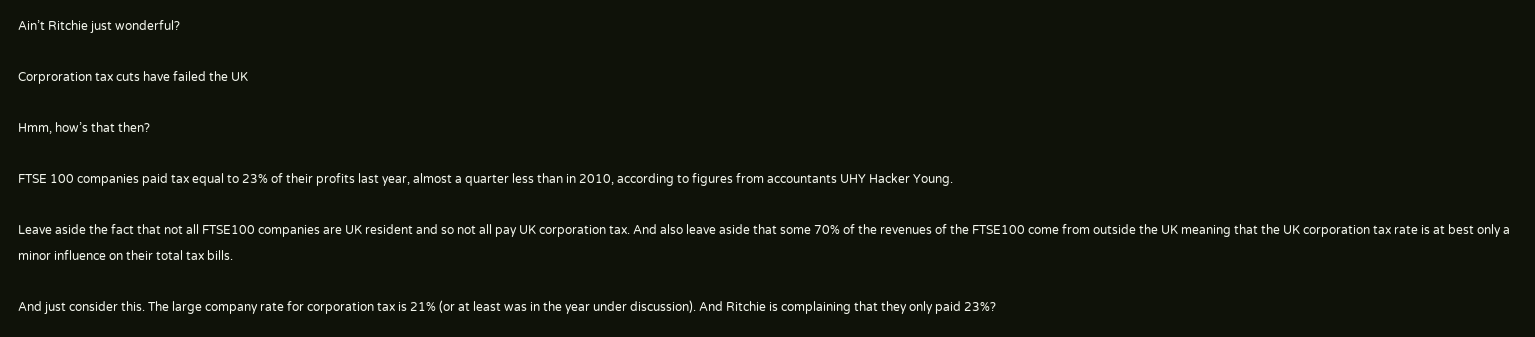Ain’t Ritchie just wonderful?

Corproration tax cuts have failed the UK

Hmm, how’s that then?

FTSE 100 companies paid tax equal to 23% of their profits last year, almost a quarter less than in 2010, according to figures from accountants UHY Hacker Young.

Leave aside the fact that not all FTSE100 companies are UK resident and so not all pay UK corporation tax. And also leave aside that some 70% of the revenues of the FTSE100 come from outside the UK meaning that the UK corporation tax rate is at best only a minor influence on their total tax bills.

And just consider this. The large company rate for corporation tax is 21% (or at least was in the year under discussion). And Ritchie is complaining that they only paid 23%?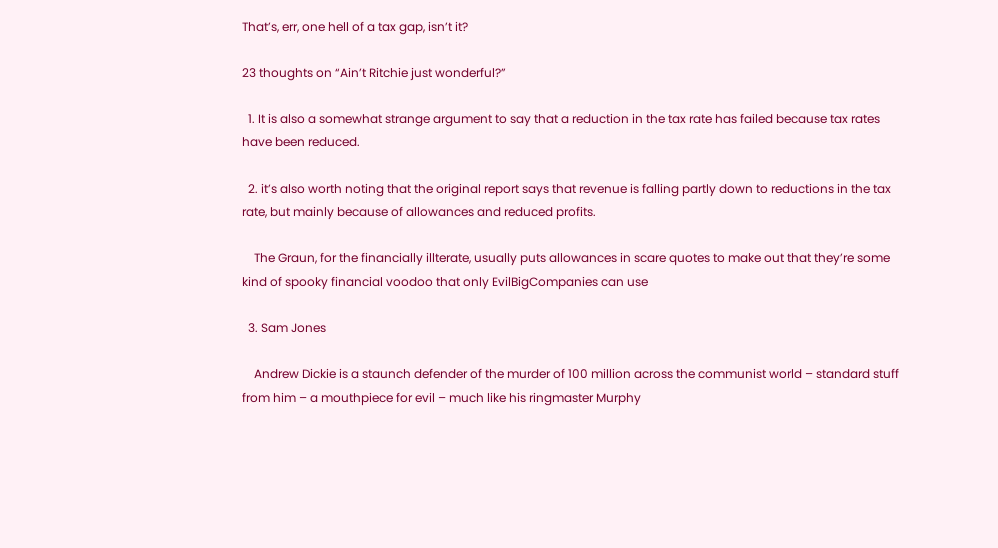That’s, err, one hell of a tax gap, isn’t it?

23 thoughts on “Ain’t Ritchie just wonderful?”

  1. It is also a somewhat strange argument to say that a reduction in the tax rate has failed because tax rates have been reduced.

  2. it’s also worth noting that the original report says that revenue is falling partly down to reductions in the tax rate, but mainly because of allowances and reduced profits.

    The Graun, for the financially illterate, usually puts allowances in scare quotes to make out that they’re some kind of spooky financial voodoo that only EvilBigCompanies can use

  3. Sam Jones

    Andrew Dickie is a staunch defender of the murder of 100 million across the communist world – standard stuff from him – a mouthpiece for evil – much like his ringmaster Murphy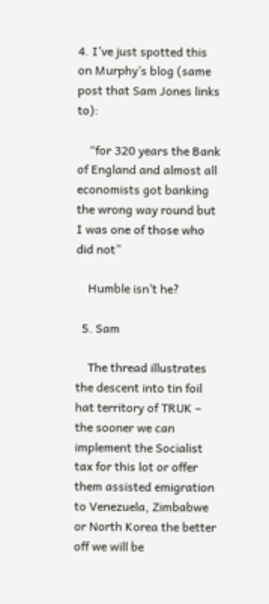4. I’ve just spotted this on Murphy’s blog (same post that Sam Jones links to):

    “for 320 years the Bank of England and almost all economists got banking the wrong way round but I was one of those who did not”

    Humble isn’t he?

  5. Sam

    The thread illustrates the descent into tin foil hat territory of TRUK – the sooner we can implement the Socialist tax for this lot or offer them assisted emigration to Venezuela, Zimbabwe or North Korea the better off we will be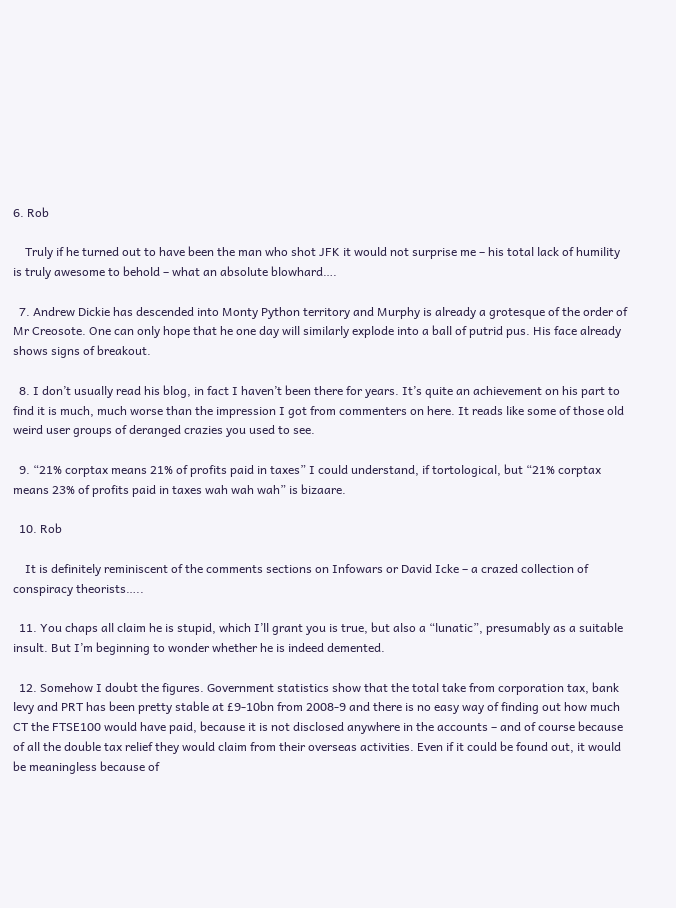6. Rob

    Truly if he turned out to have been the man who shot JFK it would not surprise me – his total lack of humility is truly awesome to behold – what an absolute blowhard….

  7. Andrew Dickie has descended into Monty Python territory and Murphy is already a grotesque of the order of Mr Creosote. One can only hope that he one day will similarly explode into a ball of putrid pus. His face already shows signs of breakout.

  8. I don’t usually read his blog, in fact I haven’t been there for years. It’s quite an achievement on his part to find it is much, much worse than the impression I got from commenters on here. It reads like some of those old weird user groups of deranged crazies you used to see.

  9. “21% corptax means 21% of profits paid in taxes” I could understand, if tortological, but “21% corptax means 23% of profits paid in taxes wah wah wah” is bizaare.

  10. Rob

    It is definitely reminiscent of the comments sections on Infowars or David Icke – a crazed collection of conspiracy theorists…..

  11. You chaps all claim he is stupid, which I’ll grant you is true, but also a “lunatic”, presumably as a suitable insult. But I’m beginning to wonder whether he is indeed demented.

  12. Somehow I doubt the figures. Government statistics show that the total take from corporation tax, bank levy and PRT has been pretty stable at £9-10bn from 2008-9 and there is no easy way of finding out how much CT the FTSE100 would have paid, because it is not disclosed anywhere in the accounts – and of course because of all the double tax relief they would claim from their overseas activities. Even if it could be found out, it would be meaningless because of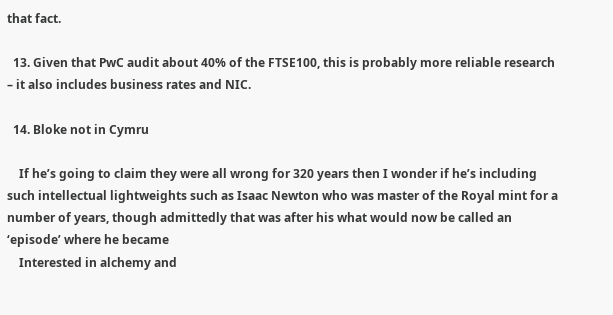that fact.

  13. Given that PwC audit about 40% of the FTSE100, this is probably more reliable research – it also includes business rates and NIC.

  14. Bloke not in Cymru

    If he’s going to claim they were all wrong for 320 years then I wonder if he’s including such intellectual lightweights such as Isaac Newton who was master of the Royal mint for a number of years, though admittedly that was after his what would now be called an ‘episode’ where he became
    Interested in alchemy and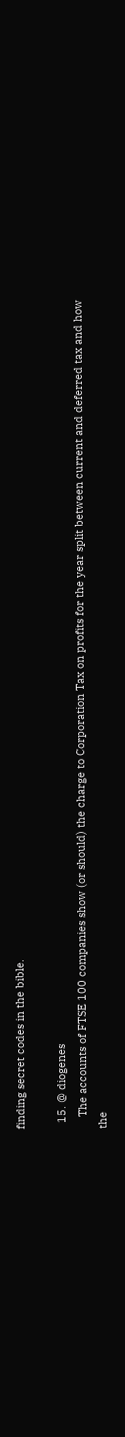finding secret codes in the bible.

  15. @ diogenes
    The accounts of FTSE 100 companies show (or should) the charge to Corporation Tax on profits for the year split between current and deferred tax and how the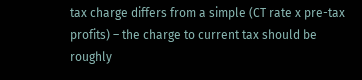tax charge differs from a simple (CT rate x pre-tax profits) – the charge to current tax should be roughly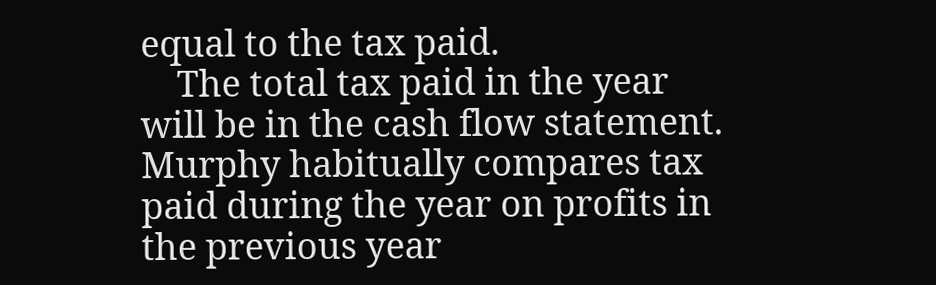equal to the tax paid.
    The total tax paid in the year will be in the cash flow statement. Murphy habitually compares tax paid during the year on profits in the previous year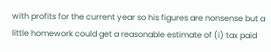with profits for the current year so his figures are nonsense but a little homework could get a reasonable estimate of (i) tax paid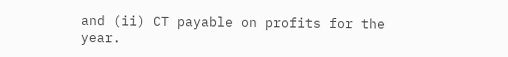and (ii) CT payable on profits for the year.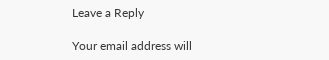Leave a Reply

Your email address will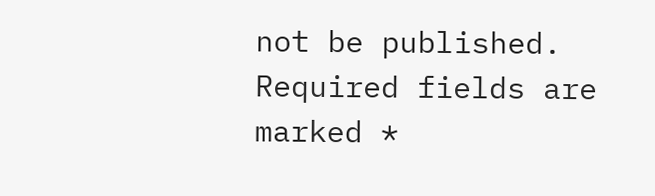not be published. Required fields are marked *